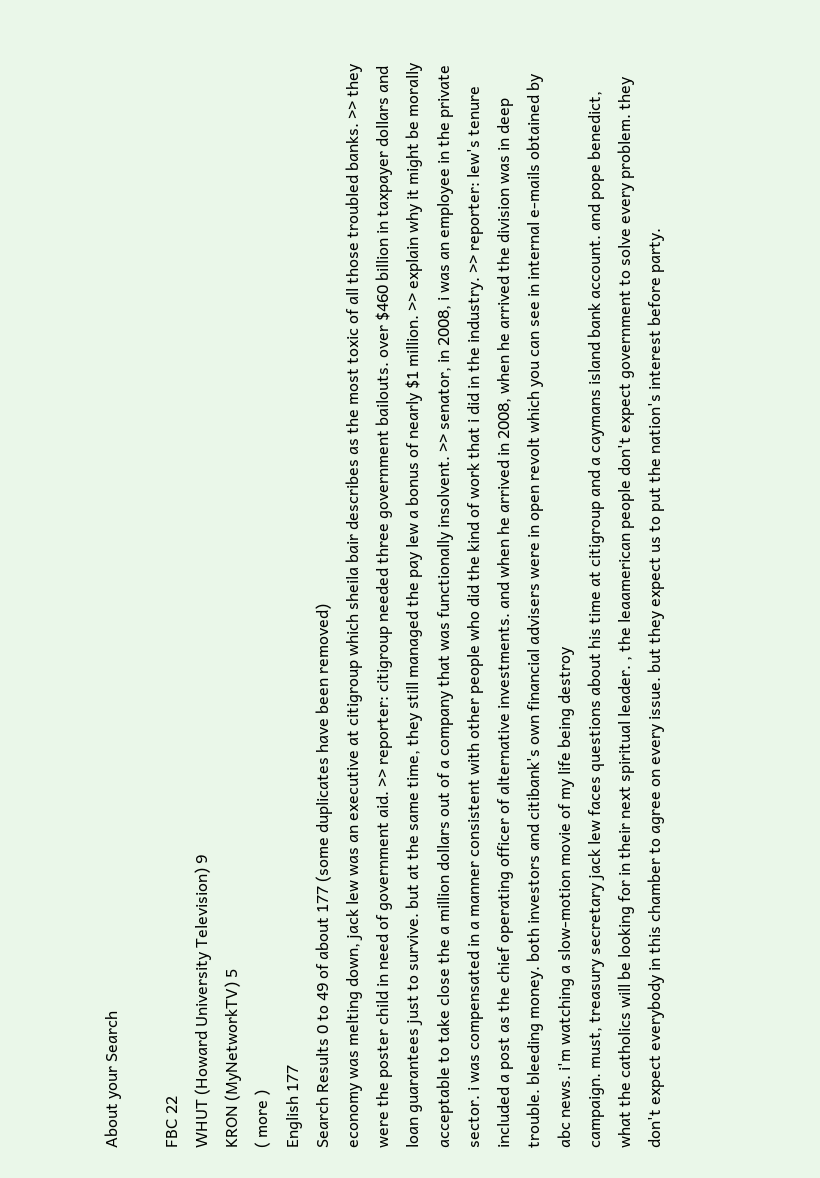About your Search

FBC 22
WHUT (Howard University Television) 9
KRON (MyNetworkTV) 5
( more )
English 177
Search Results 0 to 49 of about 177 (some duplicates have been removed)
economy was melting down, jack lew was an executive at citigroup which sheila bair describes as the most toxic of all those troubled banks. >> they were the poster child in need of government aid. >> reporter: citigroup needed three government bailouts. over $460 billion in taxpayer dollars and loan guarantees just to survive. but at the same time, they still managed the pay lew a bonus of nearly $1 million. >> explain why it might be morally acceptable to take close the a million dollars out of a company that was functionally insolvent. >> senator, in 2008, i was an employee in the private sector. i was compensated in a manner consistent with other people who did the kind of work that i did in the industry. >> reporter: lew's tenure included a post as the chief operating officer of alternative investments. and when he arrived in 2008, when he arrived the division was in deep trouble. bleeding money. both investors and citibank's own financial advisers were in open revolt which you can see in internal e-mails obtained by abc news. i'm watching a slow-motion movie of my life being destroy
campaign. must, treasury secretary jack lew faces questions about his time at citigroup and a caymans island bank account. and pope benedict, what the catholics will be looking for in their next spiritual leader. , the leaamerican people don't expect government to solve every problem. they don't expect everybody in this chamber to agree on every issue. but they expect us to put the nation's interest before party.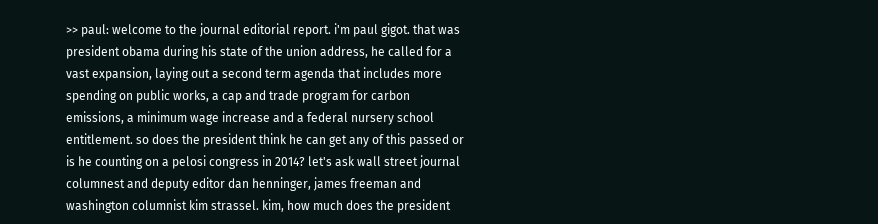>> paul: welcome to the journal editorial report. i'm paul gigot. that was president obama during his state of the union address, he called for a vast expansion, laying out a second term agenda that includes more spending on public works, a cap and trade program for carbon emissions, a minimum wage increase and a federal nursery school entitlement. so does the president think he can get any of this passed or is he counting on a pelosi congress in 2014? let's ask wall street journal columnest and deputy editor dan henninger, james freeman and washington columnist kim strassel. kim, how much does the president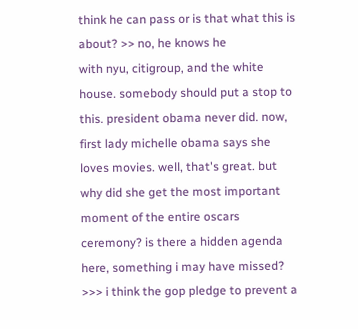think he can pass or is that what this is about? >> no, he knows he
with nyu, citigroup, and the white house. somebody should put a stop to this. president obama never did. now, first lady michelle obama says she loves movies. well, that's great. but why did she get the most important moment of the entire oscars ceremony? is there a hidden agenda here, something i may have missed? >>> i think the gop pledge to prevent a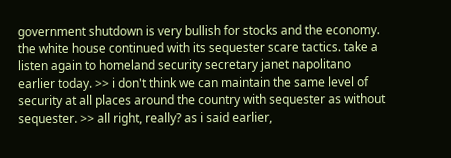government shutdown is very bullish for stocks and the economy. the white house continued with its sequester scare tactics. take a listen again to homeland security secretary janet napolitano earlier today. >> i don't think we can maintain the same level of security at all places around the country with sequester as without sequester. >> all right, really? as i said earlier,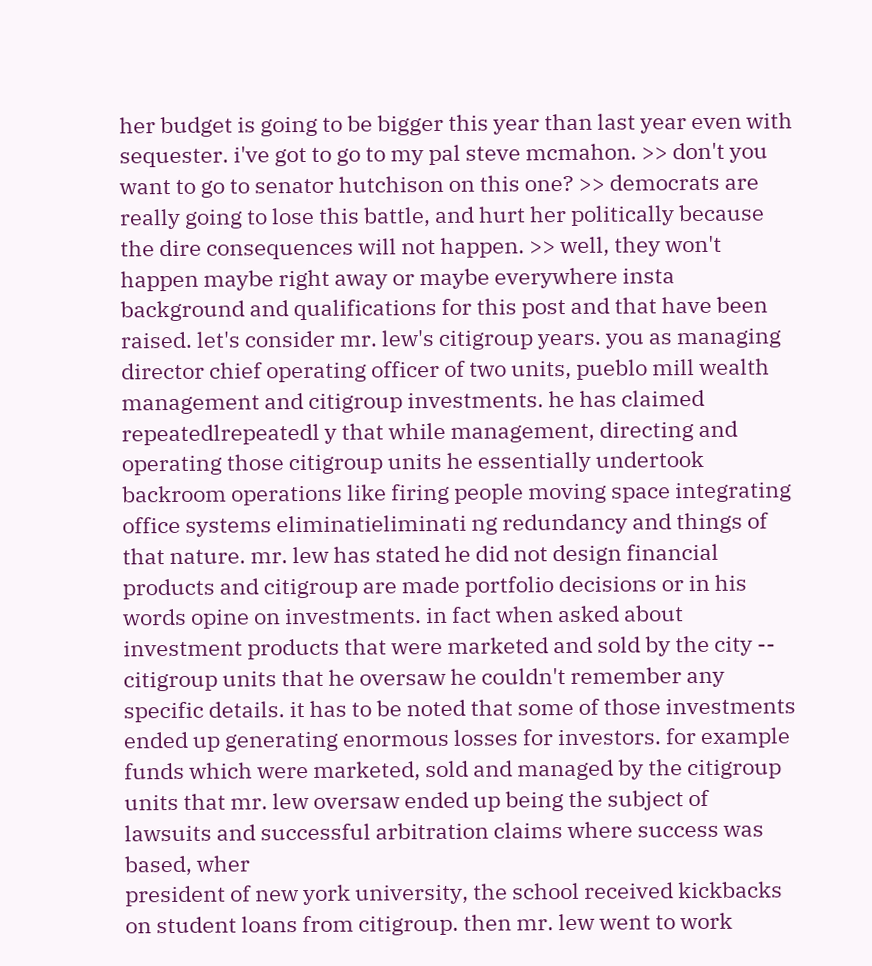her budget is going to be bigger this year than last year even with sequester. i've got to go to my pal steve mcmahon. >> don't you want to go to senator hutchison on this one? >> democrats are really going to lose this battle, and hurt her politically because the dire consequences will not happen. >> well, they won't happen maybe right away or maybe everywhere insta
background and qualifications for this post and that have been raised. let's consider mr. lew's citigroup years. you as managing director chief operating officer of two units, pueblo mill wealth management and citigroup investments. he has claimed repeatedlrepeatedl y that while management, directing and operating those citigroup units he essentially undertook backroom operations like firing people moving space integrating office systems eliminatieliminati ng redundancy and things of that nature. mr. lew has stated he did not design financial products and citigroup are made portfolio decisions or in his words opine on investments. in fact when asked about investment products that were marketed and sold by the city -- citigroup units that he oversaw he couldn't remember any specific details. it has to be noted that some of those investments ended up generating enormous losses for investors. for example funds which were marketed, sold and managed by the citigroup units that mr. lew oversaw ended up being the subject of lawsuits and successful arbitration claims where success was based, wher
president of new york university, the school received kickbacks on student loans from citigroup. then mr. lew went to work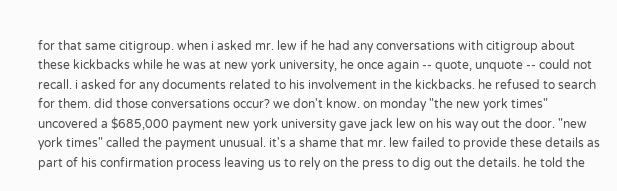for that same citigroup. when i asked mr. lew if he had any conversations with citigroup about these kickbacks while he was at new york university, he once again -- quote, unquote -- could not recall. i asked for any documents related to his involvement in the kickbacks. he refused to search for them. did those conversations occur? we don't know. on monday "the new york times" uncovered a $685,000 payment new york university gave jack lew on his way out the door. "new york times" called the payment unusual. it's a shame that mr. lew failed to provide these details as part of his confirmation process leaving us to rely on the press to dig out the details. he told the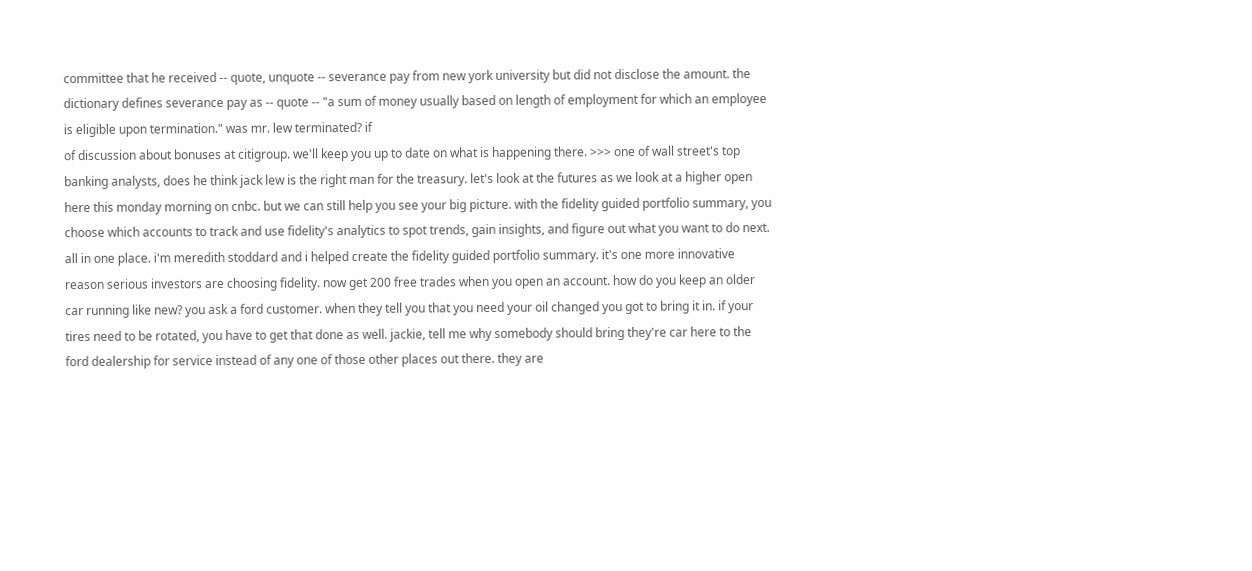committee that he received -- quote, unquote -- severance pay from new york university but did not disclose the amount. the dictionary defines severance pay as -- quote -- "a sum of money usually based on length of employment for which an employee is eligible upon termination." was mr. lew terminated? if
of discussion about bonuses at citigroup. we'll keep you up to date on what is happening there. >>> one of wall street's top banking analysts, does he think jack lew is the right man for the treasury. let's look at the futures as we look at a higher open here this monday morning on cnbc. but we can still help you see your big picture. with the fidelity guided portfolio summary, you choose which accounts to track and use fidelity's analytics to spot trends, gain insights, and figure out what you want to do next. all in one place. i'm meredith stoddard and i helped create the fidelity guided portfolio summary. it's one more innovative reason serious investors are choosing fidelity. now get 200 free trades when you open an account. how do you keep an older car running like new? you ask a ford customer. when they tell you that you need your oil changed you got to bring it in. if your tires need to be rotated, you have to get that done as well. jackie, tell me why somebody should bring they're car here to the ford dealership for service instead of any one of those other places out there. they are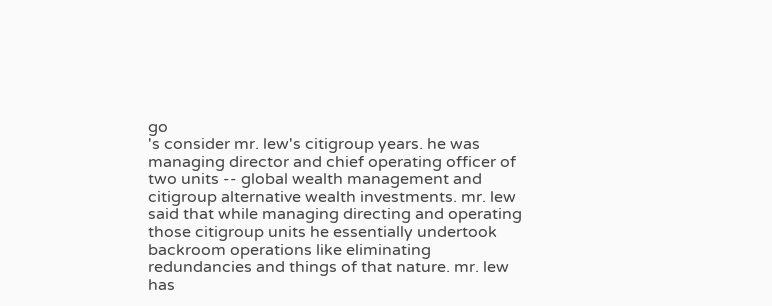go
's consider mr. lew's citigroup years. he was managing director and chief operating officer of two units -- global wealth management and citigroup alternative wealth investments. mr. lew said that while managing directing and operating those citigroup units he essentially undertook backroom operations like eliminating redundancies and things of that nature. mr. lew has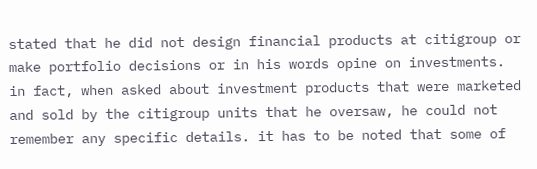stated that he did not design financial products at citigroup or make portfolio decisions or in his words opine on investments. in fact, when asked about investment products that were marketed and sold by the citigroup units that he oversaw, he could not remember any specific details. it has to be noted that some of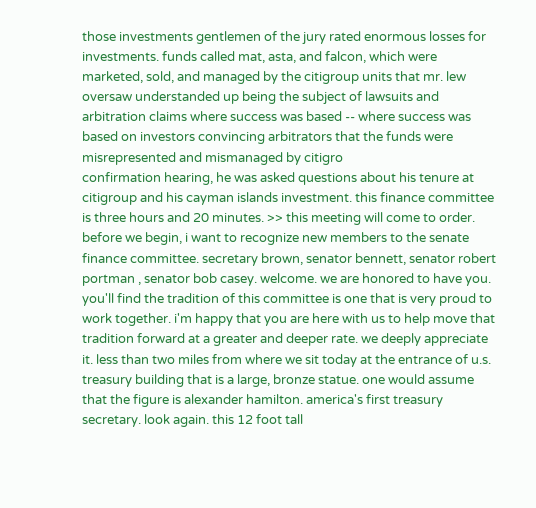those investments gentlemen of the jury rated enormous losses for investments. funds called mat, asta, and falcon, which were marketed, sold, and managed by the citigroup units that mr. lew oversaw understanded up being the subject of lawsuits and arbitration claims where success was based -- where success was based on investors convincing arbitrators that the funds were misrepresented and mismanaged by citigro
confirmation hearing, he was asked questions about his tenure at citigroup and his cayman islands investment. this finance committee is three hours and 20 minutes. >> this meeting will come to order. before we begin, i want to recognize new members to the senate finance committee. secretary brown, senator bennett, senator robert portman , senator bob casey. welcome. we are honored to have you. you'll find the tradition of this committee is one that is very proud to work together. i'm happy that you are here with us to help move that tradition forward at a greater and deeper rate. we deeply appreciate it. less than two miles from where we sit today at the entrance of u.s. treasury building that is a large, bronze statue. one would assume that the figure is alexander hamilton. america's first treasury secretary. look again. this 12 foot tall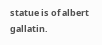statue is of albert gallatin.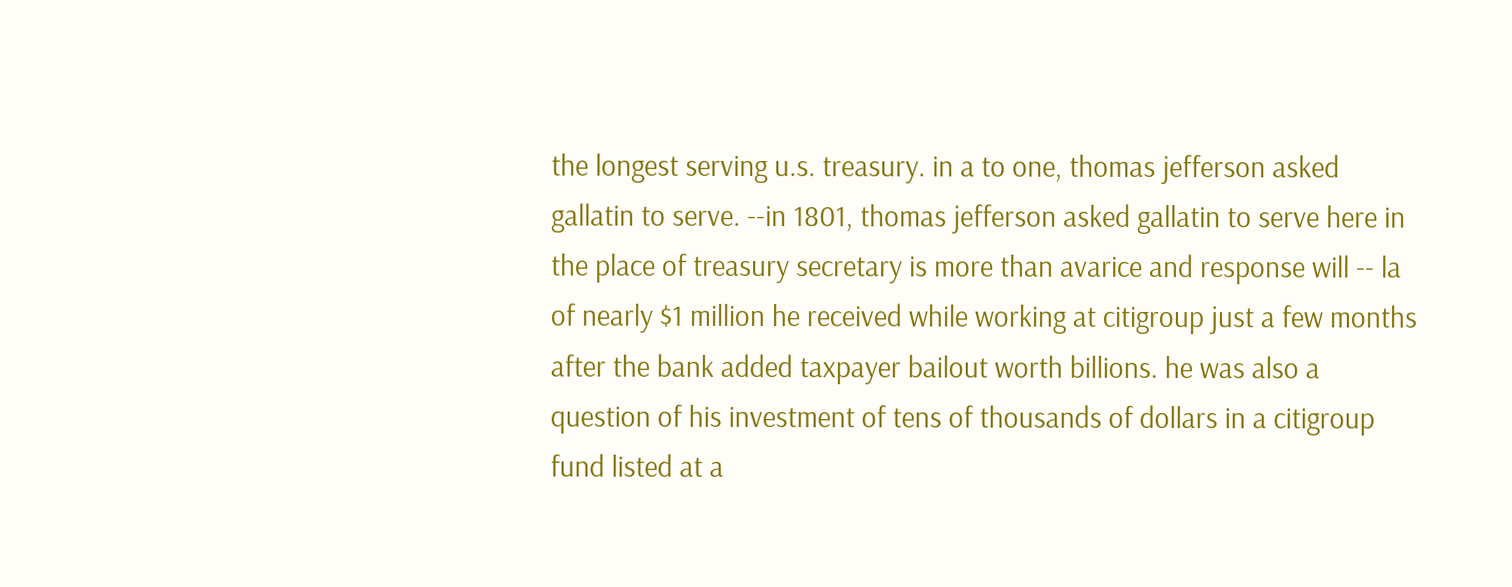the longest serving u.s. treasury. in a to one, thomas jefferson asked gallatin to serve. --in 1801, thomas jefferson asked gallatin to serve here in the place of treasury secretary is more than avarice and response will -- la
of nearly $1 million he received while working at citigroup just a few months after the bank added taxpayer bailout worth billions. he was also a question of his investment of tens of thousands of dollars in a citigroup fund listed at a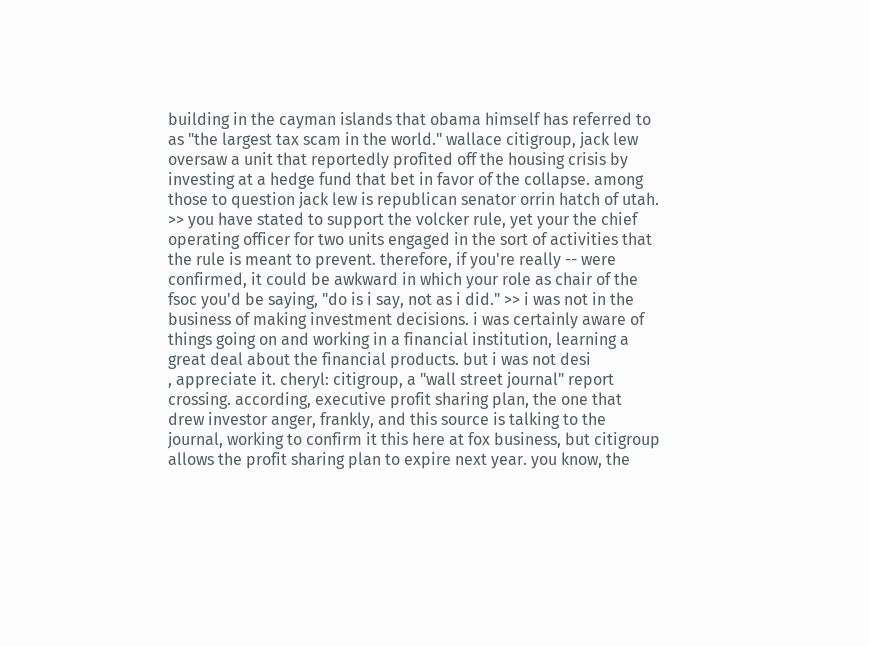building in the cayman islands that obama himself has referred to as "the largest tax scam in the world." wallace citigroup, jack lew oversaw a unit that reportedly profited off the housing crisis by investing at a hedge fund that bet in favor of the collapse. among those to question jack lew is republican senator orrin hatch of utah. >> you have stated to support the volcker rule, yet your the chief operating officer for two units engaged in the sort of activities that the rule is meant to prevent. therefore, if you're really -- were confirmed, it could be awkward in which your role as chair of the fsoc you'd be saying, "do is i say, not as i did." >> i was not in the business of making investment decisions. i was certainly aware of things going on and working in a financial institution, learning a great deal about the financial products. but i was not desi
, appreciate it. cheryl: citigroup, a "wall street journal" report crossing. according, executive profit sharing plan, the one that drew investor anger, frankly, and this source is talking to the journal, working to confirm it this here at fox business, but citigroup allows the profit sharing plan to expire next year. you know, the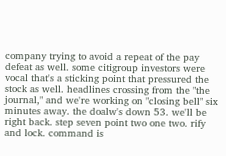company trying to avoid a repeat of the pay defeat as well. some citigroup investors were vocal that's a sticking point that pressured the stock as well. headlines crossing from the "the journal," and we're working on "closing bell" six minutes away. the doalw's down 53. we'll be right back. step seven point two one two. rify and lock. command is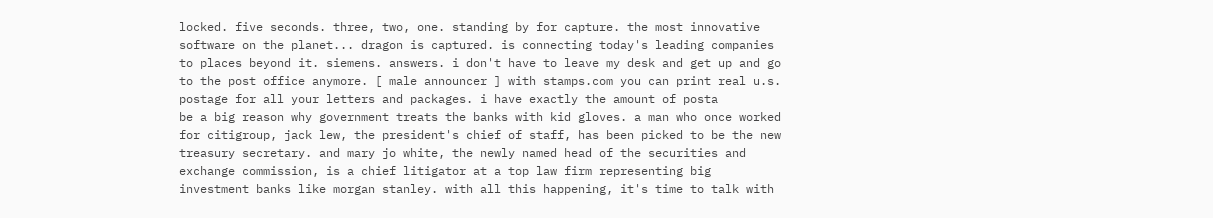locked. five seconds. three, two, one. standing by for capture. the most innovative software on the planet... dragon is captured. is connecting today's leading companies to places beyond it. siemens. answers. i don't have to leave my desk and get up and go to the post office anymore. [ male announcer ] with stamps.com you can print real u.s. postage for all your letters and packages. i have exactly the amount of posta
be a big reason why government treats the banks with kid gloves. a man who once worked for citigroup, jack lew, the president's chief of staff, has been picked to be the new treasury secretary. and mary jo white, the newly named head of the securities and exchange commission, is a chief litigator at a top law firm representing big investment banks like morgan stanley. with all this happening, it's time to talk with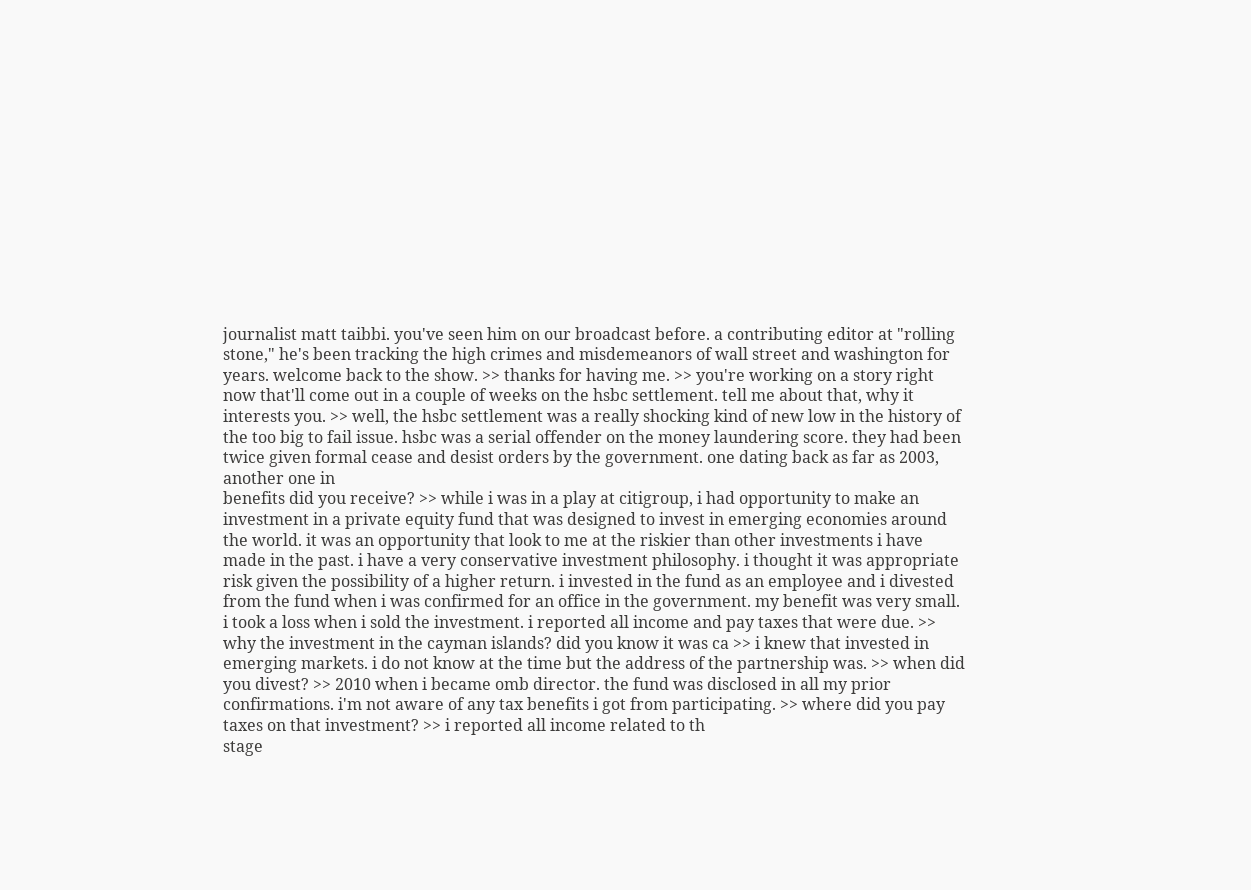journalist matt taibbi. you've seen him on our broadcast before. a contributing editor at "rolling stone," he's been tracking the high crimes and misdemeanors of wall street and washington for years. welcome back to the show. >> thanks for having me. >> you're working on a story right now that'll come out in a couple of weeks on the hsbc settlement. tell me about that, why it interests you. >> well, the hsbc settlement was a really shocking kind of new low in the history of the too big to fail issue. hsbc was a serial offender on the money laundering score. they had been twice given formal cease and desist orders by the government. one dating back as far as 2003, another one in
benefits did you receive? >> while i was in a play at citigroup, i had opportunity to make an investment in a private equity fund that was designed to invest in emerging economies around the world. it was an opportunity that look to me at the riskier than other investments i have made in the past. i have a very conservative investment philosophy. i thought it was appropriate risk given the possibility of a higher return. i invested in the fund as an employee and i divested from the fund when i was confirmed for an office in the government. my benefit was very small. i took a loss when i sold the investment. i reported all income and pay taxes that were due. >> why the investment in the cayman islands? did you know it was ca >> i knew that invested in emerging markets. i do not know at the time but the address of the partnership was. >> when did you divest? >> 2010 when i became omb director. the fund was disclosed in all my prior confirmations. i'm not aware of any tax benefits i got from participating. >> where did you pay taxes on that investment? >> i reported all income related to th
stage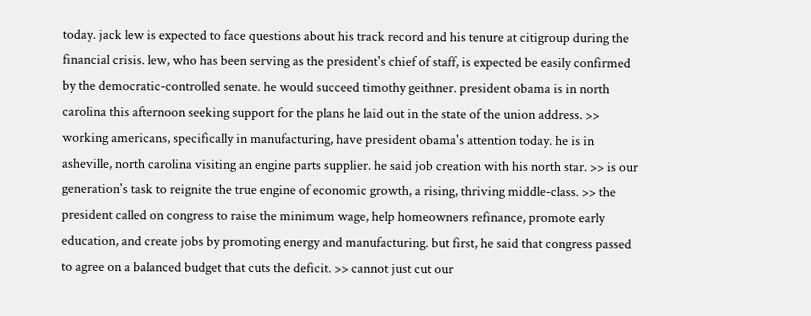today. jack lew is expected to face questions about his track record and his tenure at citigroup during the financial crisis. lew, who has been serving as the president's chief of staff, is expected be easily confirmed by the democratic-controlled senate. he would succeed timothy geithner. president obama is in north carolina this afternoon seeking support for the plans he laid out in the state of the union address. >> working americans, specifically in manufacturing, have president obama's attention today. he is in asheville, north carolina visiting an engine parts supplier. he said job creation with his north star. >> is our generation's task to reignite the true engine of economic growth, a rising, thriving middle-class. >> the president called on congress to raise the minimum wage, help homeowners refinance, promote early education, and create jobs by promoting energy and manufacturing. but first, he said that congress passed to agree on a balanced budget that cuts the deficit. >> cannot just cut our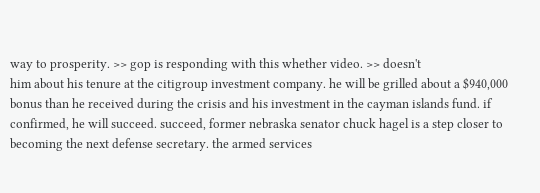way to prosperity. >> gop is responding with this whether video. >> doesn't
him about his tenure at the citigroup investment company. he will be grilled about a $940,000 bonus than he received during the crisis and his investment in the cayman islands fund. if confirmed, he will succeed. succeed, former nebraska senator chuck hagel is a step closer to becoming the next defense secretary. the armed services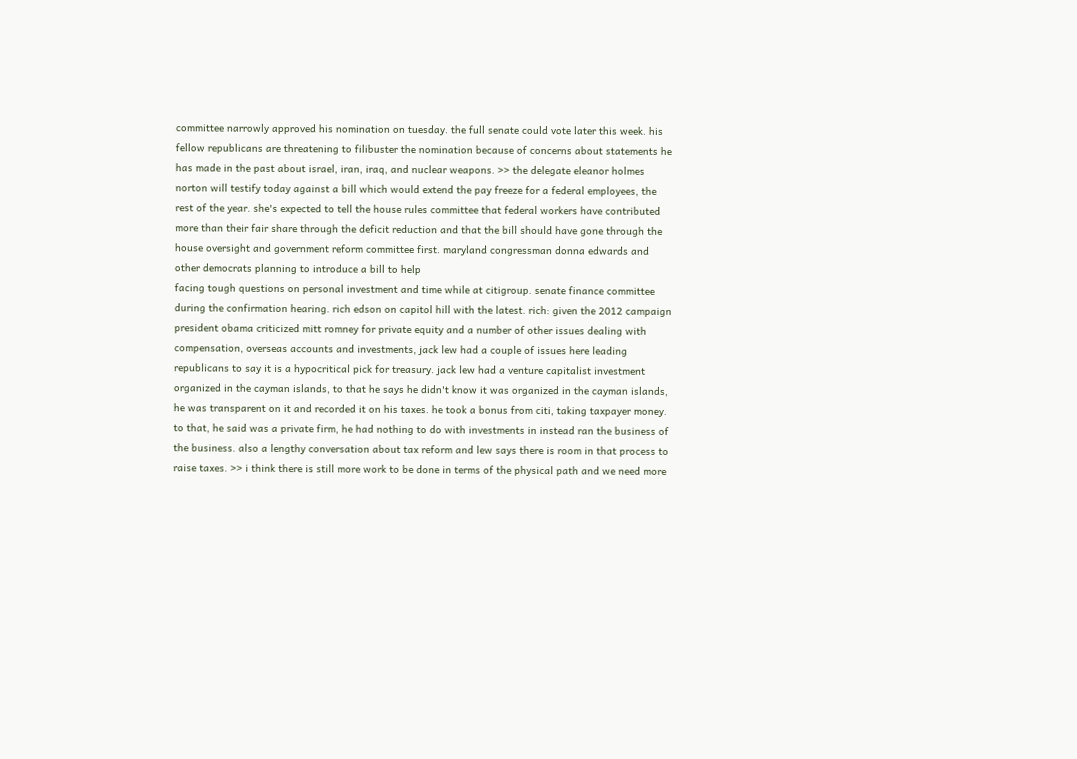committee narrowly approved his nomination on tuesday. the full senate could vote later this week. his fellow republicans are threatening to filibuster the nomination because of concerns about statements he has made in the past about israel, iran, iraq, and nuclear weapons. >> the delegate eleanor holmes norton will testify today against a bill which would extend the pay freeze for a federal employees, the rest of the year. she's expected to tell the house rules committee that federal workers have contributed more than their fair share through the deficit reduction and that the bill should have gone through the house oversight and government reform committee first. maryland congressman donna edwards and other democrats planning to introduce a bill to help
facing tough questions on personal investment and time while at citigroup. senate finance committee during the confirmation hearing. rich edson on capitol hill with the latest. rich: given the 2012 campaign president obama criticized mitt romney for private equity and a number of other issues dealing with compensation, overseas accounts and investments, jack lew had a couple of issues here leading republicans to say it is a hypocritical pick for treasury. jack lew had a venture capitalist investment organized in the cayman islands, to that he says he didn't know it was organized in the cayman islands, he was transparent on it and recorded it on his taxes. he took a bonus from citi, taking taxpayer money. to that, he said was a private firm, he had nothing to do with investments in instead ran the business of the business. also a lengthy conversation about tax reform and lew says there is room in that process to raise taxes. >> i think there is still more work to be done in terms of the physical path and we need more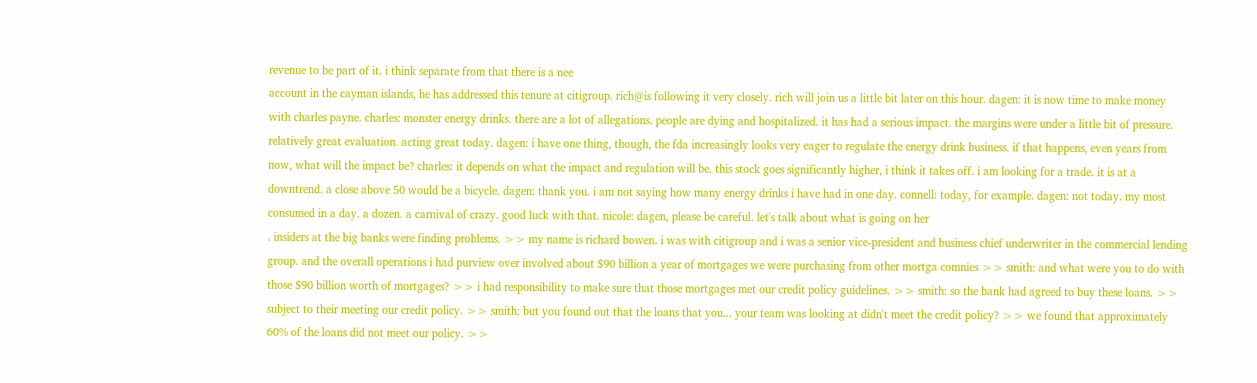revenue to be part of it. i think separate from that there is a nee
account in the cayman islands, he has addressed this tenure at citigroup. rich@is following it very closely. rich will join us a little bit later on this hour. dagen: it is now time to make money with charles payne. charles: monster energy drinks. there are a lot of allegations. people are dying and hospitalized. it has had a serious impact. the margins were under a little bit of pressure. relatively great evaluation. acting great today. dagen: i have one thing, though, the fda increasingly looks very eager to regulate the energy drink business. if that happens, even years from now, what will the impact be? charles: it depends on what the impact and regulation will be. this stock goes significantly higher, i think it takes off. i am looking for a trade. it is at a downtrend. a close above 50 would be a bicycle. dagen: thank you. i am not saying how many energy drinks i have had in one day. connell: today, for example. dagen: not today. my most consumed in a day. a dozen. a carnival of crazy. good luck with that. nicole: dagen, please be careful. let's talk about what is going on her
. insiders at the big banks were finding problems. >> my name is richard bowen. i was with citigroup and i was a senior vice-president and business chief underwriter in the commercial lending group. and the overall operations i had purview over involved about $90 billion a year of mortgages we were purchasing from other mortga comnies >> smith: and what were you to do with those $90 billion worth of mortgages? >> i had responsibility to make sure that those mortgages met our credit policy guidelines. >> smith: so the bank had agreed to buy these loans. >> subject to their meeting our credit policy. >> smith: but you found out that the loans that you... your team was looking at didn't meet the credit policy? >> we found that approximately 60% of the loans did not meet our policy. >>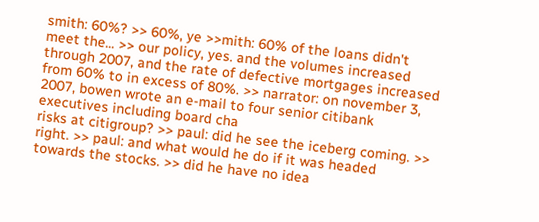smith: 60%? >> 60%, ye >>mith: 60% of the loans didn't meet the... >> our policy, yes. and the volumes increased through 2007, and the rate of defective mortgages increased from 60% to in excess of 80%. >> narrator: on november 3, 2007, bowen wrote an e-mail to four senior citibank executives including board cha
risks at citigroup? >> paul: did he see the iceberg coming. >> right. >> paul: and what would he do if it was headed towards the stocks. >> did he have no idea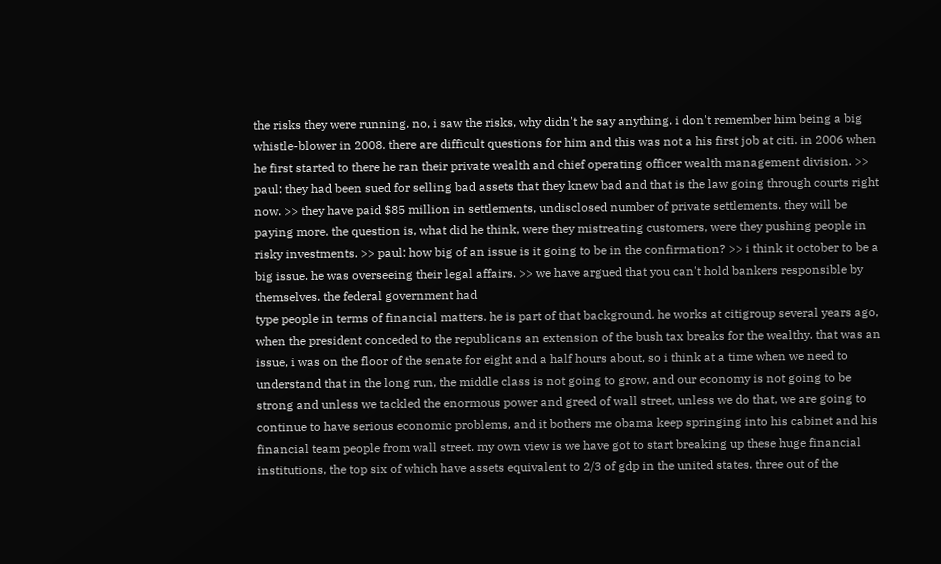the risks they were running. no, i saw the risks, why didn't he say anything. i don't remember him being a big whistle-blower in 2008. there are difficult questions for him and this was not a his first job at citi. in 2006 when he first started to there he ran their private wealth and chief operating officer wealth management division. >> paul: they had been sued for selling bad assets that they knew bad and that is the law going through courts right now. >> they have paid $85 million in settlements, undisclosed number of private settlements. they will be paying more. the question is, what did he think, were they mistreating customers, were they pushing people in risky investments. >> paul: how big of an issue is it going to be in the confirmation? >> i think it october to be a big issue. he was overseeing their legal affairs. >> we have argued that you can't hold bankers responsible by themselves. the federal government had
type people in terms of financial matters. he is part of that background. he works at citigroup several years ago, when the president conceded to the republicans an extension of the bush tax breaks for the wealthy. that was an issue, i was on the floor of the senate for eight and a half hours about, so i think at a time when we need to understand that in the long run, the middle class is not going to grow, and our economy is not going to be strong and unless we tackled the enormous power and greed of wall street, unless we do that, we are going to continue to have serious economic problems, and it bothers me obama keep springing into his cabinet and his financial team people from wall street. my own view is we have got to start breaking up these huge financial institutions, the top six of which have assets equivalent to 2/3 of gdp in the united states. three out of the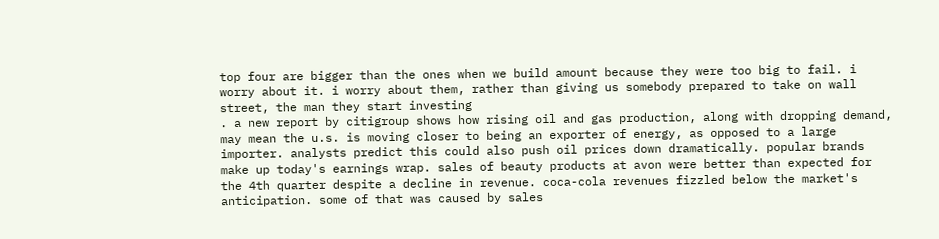top four are bigger than the ones when we build amount because they were too big to fail. i worry about it. i worry about them, rather than giving us somebody prepared to take on wall street, the man they start investing
. a new report by citigroup shows how rising oil and gas production, along with dropping demand, may mean the u.s. is moving closer to being an exporter of energy, as opposed to a large importer. analysts predict this could also push oil prices down dramatically. popular brands make up today's earnings wrap. sales of beauty products at avon were better than expected for the 4th quarter despite a decline in revenue. coca-cola revenues fizzled below the market's anticipation. some of that was caused by sales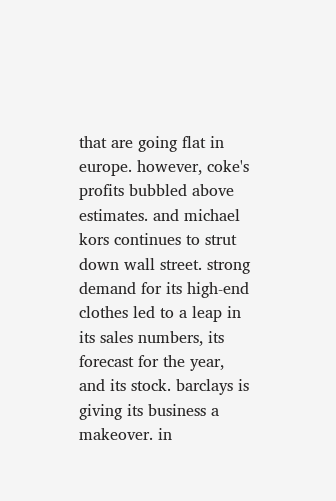that are going flat in europe. however, coke's profits bubbled above estimates. and michael kors continues to strut down wall street. strong demand for its high-end clothes led to a leap in its sales numbers, its forecast for the year, and its stock. barclays is giving its business a makeover. in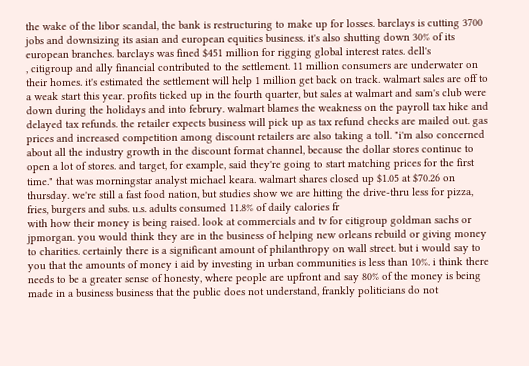the wake of the libor scandal, the bank is restructuring to make up for losses. barclays is cutting 3700 jobs and downsizing its asian and european equities business. it's also shutting down 30% of its european branches. barclays was fined $451 million for rigging global interest rates. dell's
, citigroup and ally financial contributed to the settlement. 11 million consumers are underwater on their homes. it's estimated the settlement will help 1 million get back on track. walmart sales are off to a weak start this year. profits ticked up in the fourth quarter, but sales at walmart and sam's club were down during the holidays and into februry. walmart blames the weakness on the payroll tax hike and delayed tax refunds. the retailer expects business will pick up as tax refund checks are mailed out. gas prices and increased competition among discount retailers are also taking a toll. "i'm also concerned about all the industry growth in the discount format channel, because the dollar stores continue to open a lot of stores. and target, for example, said they're going to start matching prices for the first time." that was morningstar analyst michael keara. walmart shares closed up $1.05 at $70.26 on thursday. we're still a fast food nation, but studies show we are hitting the drive-thru less for pizza, fries, burgers and subs. u.s. adults consumed 11.8% of daily calories fr
with how their money is being raised. look at commercials and tv for citigroup goldman sachs or jpmorgan. you would think they are in the business of helping new orleans rebuild or giving money to charities. certainly there is a significant amount of philanthropy on wall street. but i would say to you that the amounts of money i aid by investing in urban communities is less than 10%. i think there needs to be a greater sense of honesty, where people are upfront and say 80% of the money is being made in a business business that the public does not understand, frankly politicians do not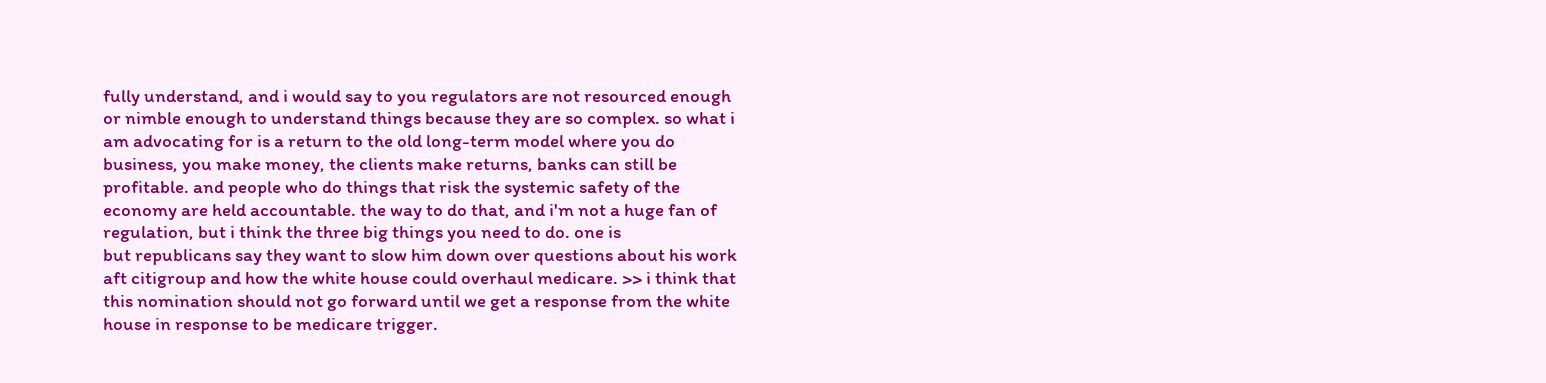fully understand, and i would say to you regulators are not resourced enough or nimble enough to understand things because they are so complex. so what i am advocating for is a return to the old long-term model where you do business, you make money, the clients make returns, banks can still be profitable. and people who do things that risk the systemic safety of the economy are held accountable. the way to do that, and i'm not a huge fan of regulation, but i think the three big things you need to do. one is
but republicans say they want to slow him down over questions about his work aft citigroup and how the white house could overhaul medicare. >> i think that this nomination should not go forward until we get a response from the white house in response to be medicare trigger.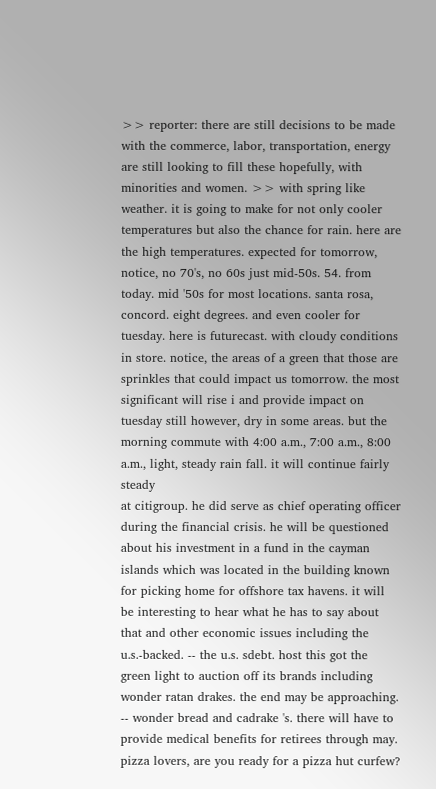>> reporter: there are still decisions to be made with the commerce, labor, transportation, energy are still looking to fill these hopefully, with minorities and women. >> with spring like weather. it is going to make for not only cooler temperatures but also the chance for rain. here are the high temperatures. expected for tomorrow, notice, no 70's, no 60s just mid-50s. 54. from today. mid '50s for most locations. santa rosa, concord. eight degrees. and even cooler for tuesday. here is futurecast. with cloudy conditions in store. notice, the areas of a green that those are sprinkles that could impact us tomorrow. the most significant will rise i and provide impact on tuesday still however, dry in some areas. but the morning commute with 4:00 a.m., 7:00 a.m., 8:00 a.m., light, steady rain fall. it will continue fairly steady
at citigroup. he did serve as chief operating officer during the financial crisis. he will be questioned about his investment in a fund in the cayman islands which was located in the building known for picking home for offshore tax havens. it will be interesting to hear what he has to say about that and other economic issues including the u.s.-backed. -- the u.s. sdebt. host this got the green light to auction off its brands including wonder ratan drakes. the end may be approaching. -- wonder bread and cadrake 's. there will have to provide medical benefits for retirees through may. pizza lovers, are you ready for a pizza hut curfew?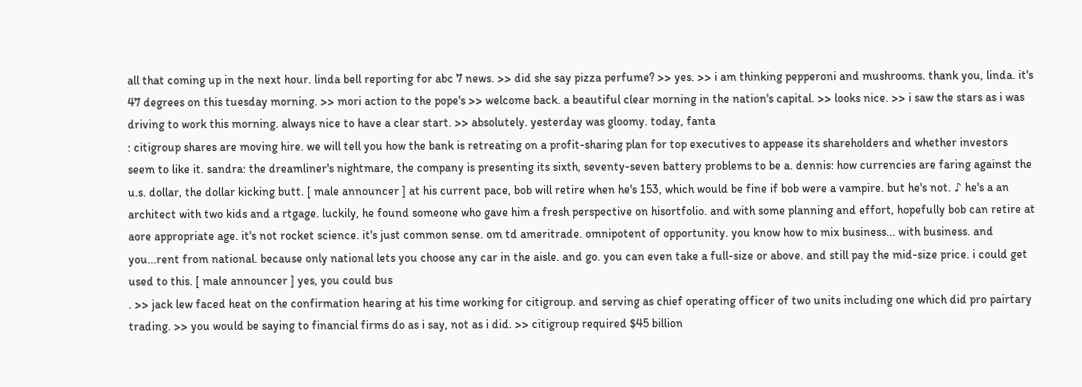all that coming up in the next hour. linda bell reporting for abc 7 news. >> did she say pizza perfume? >> yes. >> i am thinking pepperoni and mushrooms. thank you, linda. it's 47 degrees on this tuesday morning. >> mori action to the pope's >> welcome back. a beautiful clear morning in the nation's capital. >> looks nice. >> i saw the stars as i was driving to work this morning. always nice to have a clear start. >> absolutely. yesterday was gloomy. today, fanta
: citigroup shares are moving hire. we will tell you how the bank is retreating on a profit-sharing plan for top executives to appease its shareholders and whether investors seem to like it. sandra: the dreamliner's nightmare, the company is presenting its sixth, seventy-seven battery problems to be a. dennis: how currencies are faring against the u.s. dollar, the dollar kicking butt. [ male announcer ] at his current pace, bob will retire when he's 153, which would be fine if bob were a vampire. but he's not. ♪ he's a an architect with two kids and a rtgage. luckily, he found someone who gave him a fresh perspective on hisortfolio. and with some planning and effort, hopefully bob can retire at aore appropriate age. it's not rocket science. it's just common sense. om td ameritrade. omnipotent of opportunity. you know how to mix business... with business. and you...rent from national. because only national lets you choose any car in the aisle. and go. you can even take a full-size or above. and still pay the mid-size price. i could get used to this. [ male announcer ] yes, you could bus
. >> jack lew faced heat on the confirmation hearing at his time working for citigroup. and serving as chief operating officer of two units including one which did pro pairtary trading. >> you would be saying to financial firms do as i say, not as i did. >> citigroup required $45 billion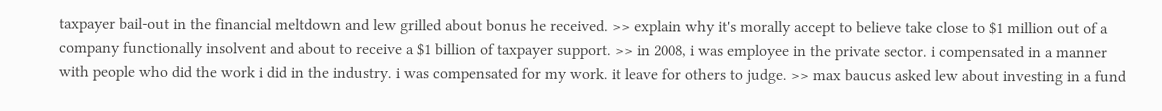taxpayer bail-out in the financial meltdown and lew grilled about bonus he received. >> explain why it's morally accept to believe take close to $1 million out of a company functionally insolvent and about to receive a $1 billion of taxpayer support. >> in 2008, i was employee in the private sector. i compensated in a manner with people who did the work i did in the industry. i was compensated for my work. it leave for others to judge. >> max baucus asked lew about investing in a fund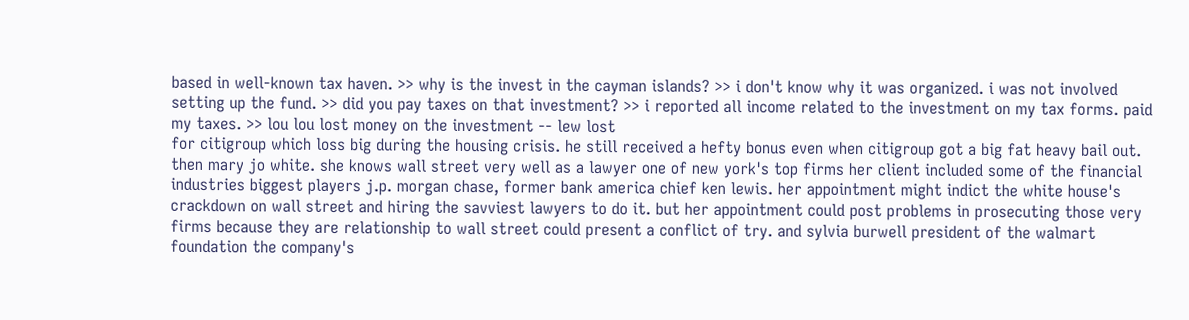based in well-known tax haven. >> why is the invest in the cayman islands? >> i don't know why it was organized. i was not involved setting up the fund. >> did you pay taxes on that investment? >> i reported all income related to the investment on my tax forms. paid my taxes. >> lou lou lost money on the investment -- lew lost
for citigroup which loss big during the housing crisis. he still received a hefty bonus even when citigroup got a big fat heavy bail out. then mary jo white. she knows wall street very well as a lawyer one of new york's top firms her client included some of the financial industries biggest players j.p. morgan chase, former bank america chief ken lewis. her appointment might indict the white house's crackdown on wall street and hiring the savviest lawyers to do it. but her appointment could post problems in prosecuting those very firms because they are relationship to wall street could present a conflict of try. and sylvia burwell president of the walmart foundation the company's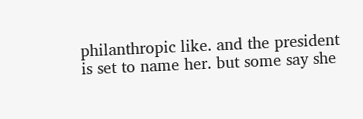philanthropic like. and the president is set to name her. but some say she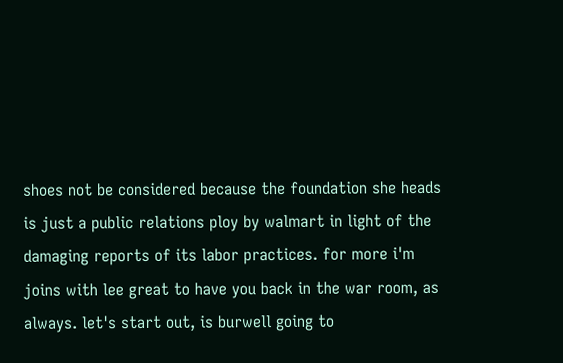shoes not be considered because the foundation she heads is just a public relations ploy by walmart in light of the damaging reports of its labor practices. for more i'm joins with lee great to have you back in the war room, as always. let's start out, is burwell going to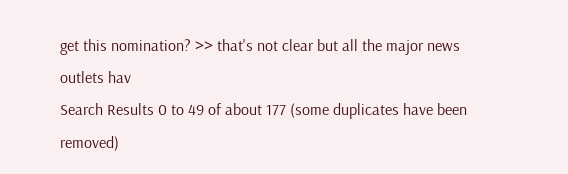get this nomination? >> that's not clear but all the major news outlets hav
Search Results 0 to 49 of about 177 (some duplicates have been removed)